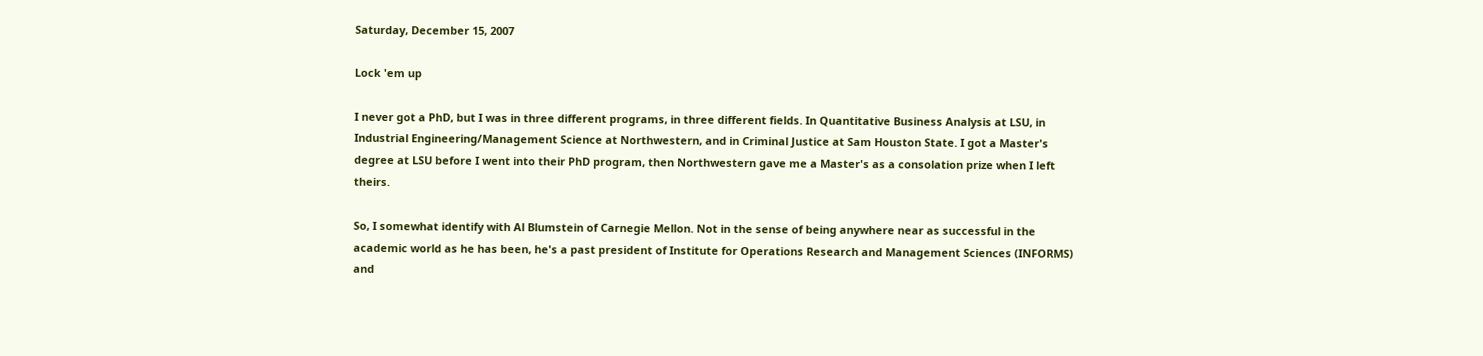Saturday, December 15, 2007

Lock 'em up

I never got a PhD, but I was in three different programs, in three different fields. In Quantitative Business Analysis at LSU, in Industrial Engineering/Management Science at Northwestern, and in Criminal Justice at Sam Houston State. I got a Master's degree at LSU before I went into their PhD program, then Northwestern gave me a Master's as a consolation prize when I left theirs.

So, I somewhat identify with Al Blumstein of Carnegie Mellon. Not in the sense of being anywhere near as successful in the academic world as he has been, he's a past president of Institute for Operations Research and Management Sciences (INFORMS) and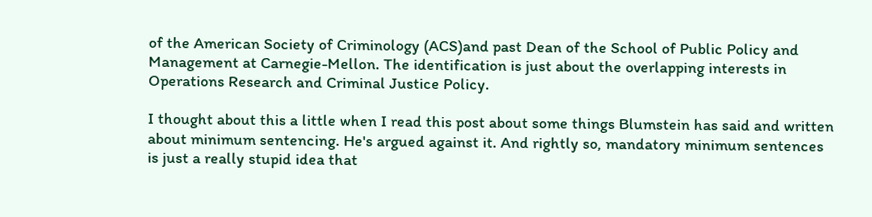of the American Society of Criminology (ACS)and past Dean of the School of Public Policy and Management at Carnegie-Mellon. The identification is just about the overlapping interests in Operations Research and Criminal Justice Policy.

I thought about this a little when I read this post about some things Blumstein has said and written about minimum sentencing. He's argued against it. And rightly so, mandatory minimum sentences is just a really stupid idea that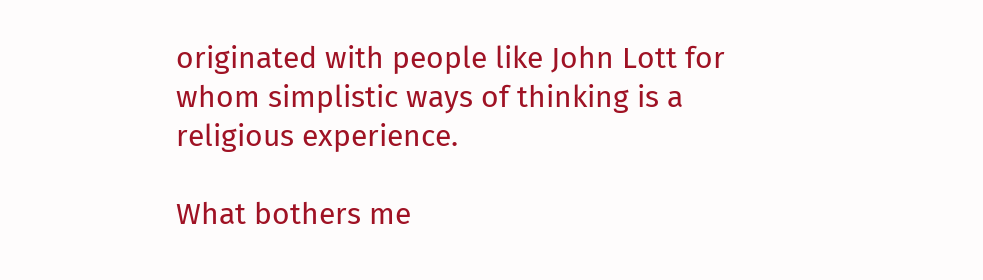originated with people like John Lott for whom simplistic ways of thinking is a religious experience.

What bothers me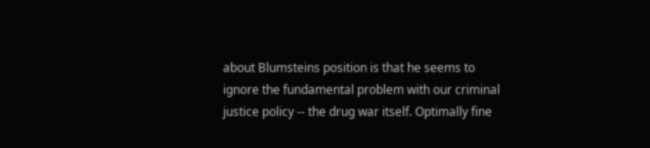about Blumsteins position is that he seems to ignore the fundamental problem with our criminal justice policy -- the drug war itself. Optimally fine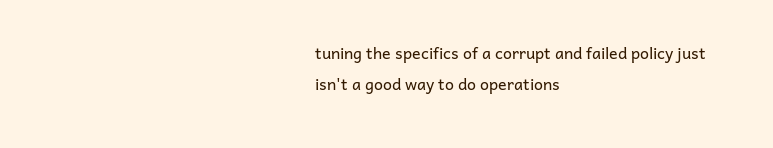tuning the specifics of a corrupt and failed policy just isn't a good way to do operations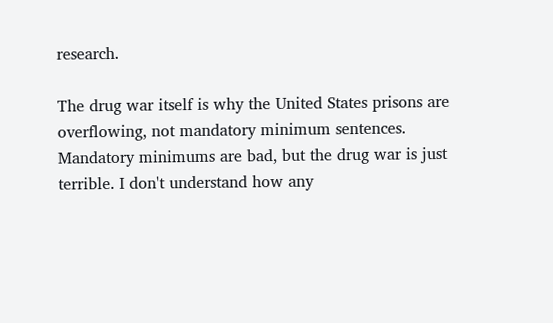research.

The drug war itself is why the United States prisons are overflowing, not mandatory minimum sentences. Mandatory minimums are bad, but the drug war is just terrible. I don't understand how any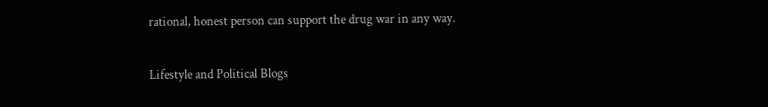rational, honest person can support the drug war in any way.

Lifestyle and Political Blogs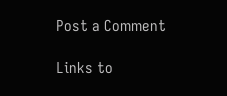Post a Comment

Links to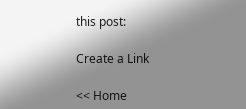this post:

Create a Link

<< Home